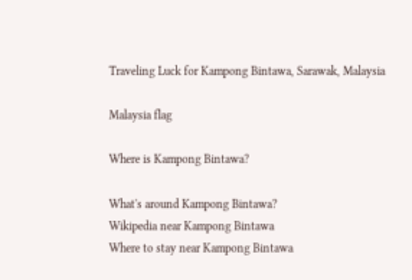Traveling Luck for Kampong Bintawa, Sarawak, Malaysia

Malaysia flag

Where is Kampong Bintawa?

What's around Kampong Bintawa?
Wikipedia near Kampong Bintawa
Where to stay near Kampong Bintawa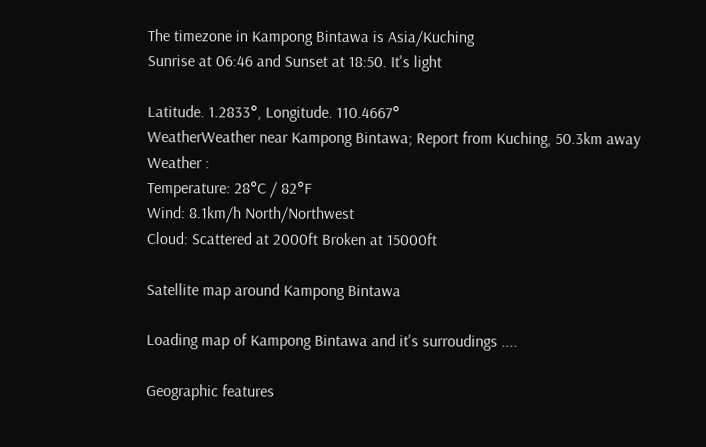The timezone in Kampong Bintawa is Asia/Kuching
Sunrise at 06:46 and Sunset at 18:50. It's light

Latitude. 1.2833°, Longitude. 110.4667°
WeatherWeather near Kampong Bintawa; Report from Kuching, 50.3km away
Weather :
Temperature: 28°C / 82°F
Wind: 8.1km/h North/Northwest
Cloud: Scattered at 2000ft Broken at 15000ft

Satellite map around Kampong Bintawa

Loading map of Kampong Bintawa and it's surroudings ....

Geographic features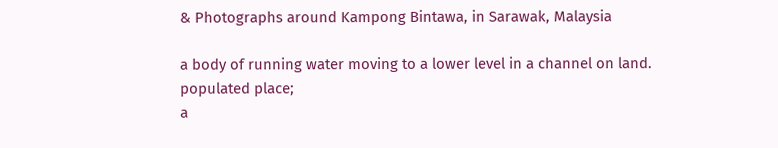& Photographs around Kampong Bintawa, in Sarawak, Malaysia

a body of running water moving to a lower level in a channel on land.
populated place;
a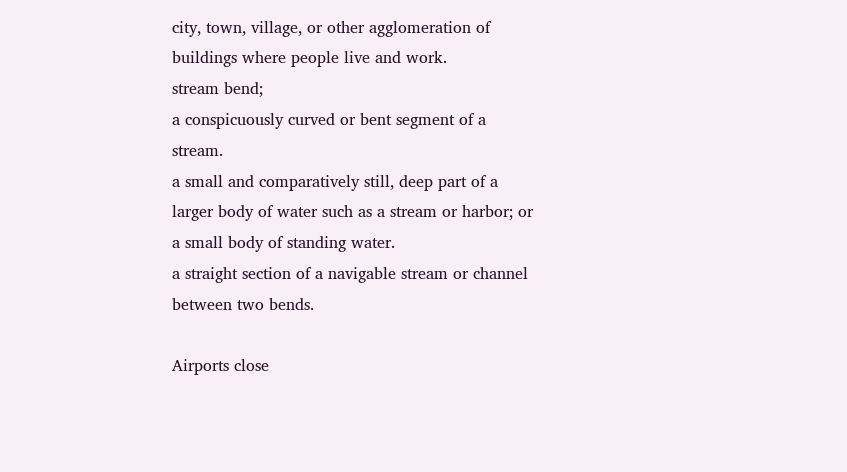city, town, village, or other agglomeration of buildings where people live and work.
stream bend;
a conspicuously curved or bent segment of a stream.
a small and comparatively still, deep part of a larger body of water such as a stream or harbor; or a small body of standing water.
a straight section of a navigable stream or channel between two bends.

Airports close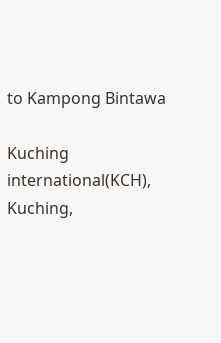to Kampong Bintawa

Kuching international(KCH), Kuching,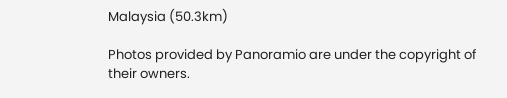Malaysia (50.3km)

Photos provided by Panoramio are under the copyright of their owners.